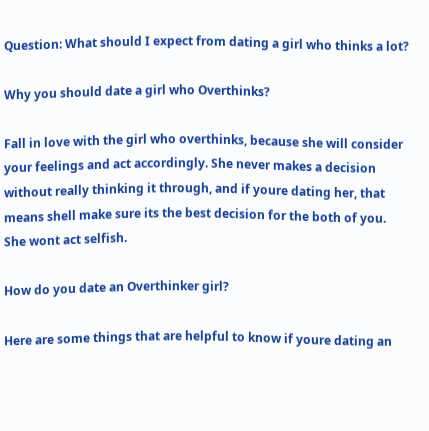Question: What should I expect from dating a girl who thinks a lot?

Why you should date a girl who Overthinks?

Fall in love with the girl who overthinks, because she will consider your feelings and act accordingly. She never makes a decision without really thinking it through, and if youre dating her, that means shell make sure its the best decision for the both of you. She wont act selfish.

How do you date an Overthinker girl?

Here are some things that are helpful to know if youre dating an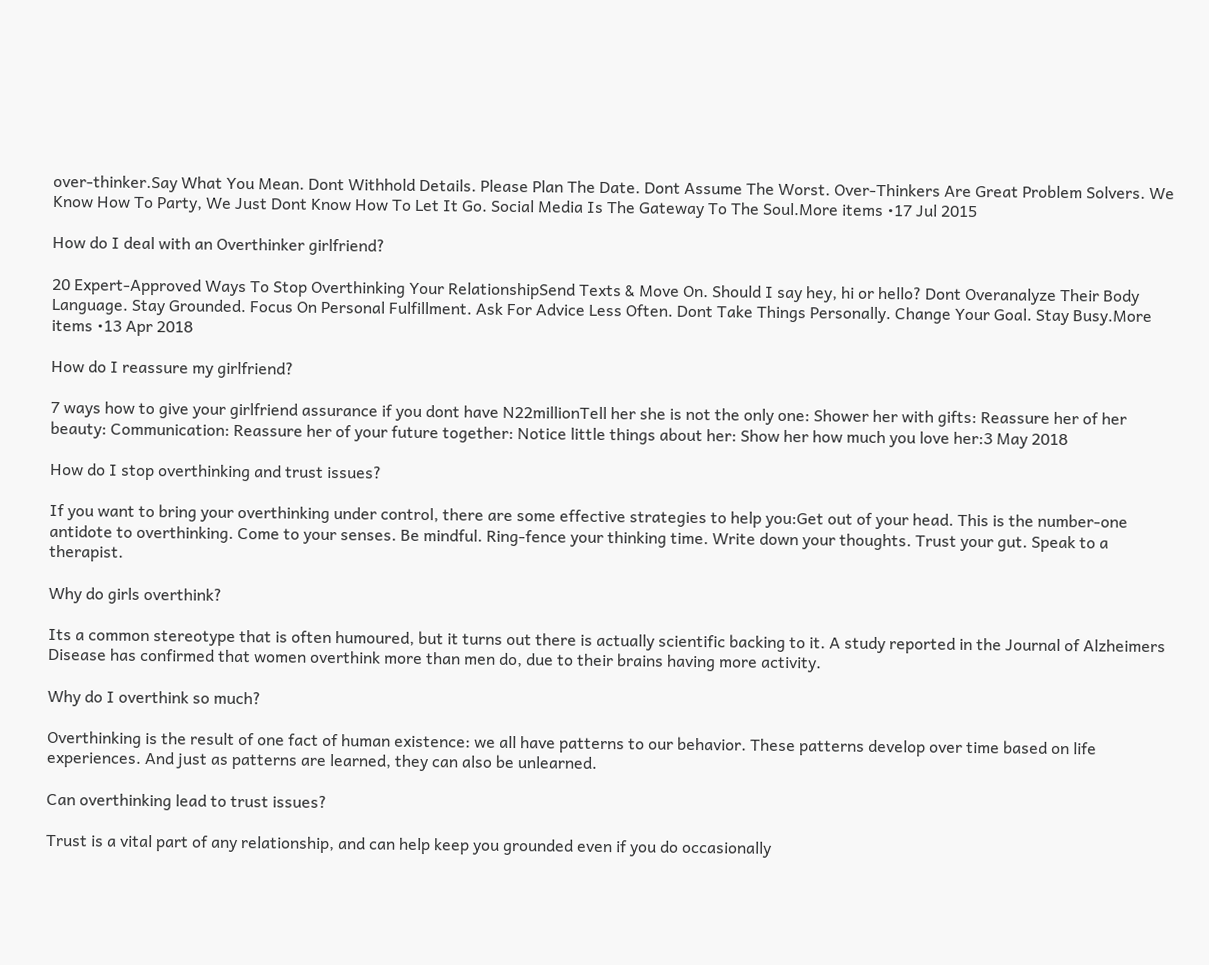over-thinker.Say What You Mean. Dont Withhold Details. Please Plan The Date. Dont Assume The Worst. Over-Thinkers Are Great Problem Solvers. We Know How To Party, We Just Dont Know How To Let It Go. Social Media Is The Gateway To The Soul.More items •17 Jul 2015

How do I deal with an Overthinker girlfriend?

20 Expert-Approved Ways To Stop Overthinking Your RelationshipSend Texts & Move On. Should I say hey, hi or hello? Dont Overanalyze Their Body Language. Stay Grounded. Focus On Personal Fulfillment. Ask For Advice Less Often. Dont Take Things Personally. Change Your Goal. Stay Busy.More items •13 Apr 2018

How do I reassure my girlfriend?

7 ways how to give your girlfriend assurance if you dont have N22millionTell her she is not the only one: Shower her with gifts: Reassure her of her beauty: Communication: Reassure her of your future together: Notice little things about her: Show her how much you love her:3 May 2018

How do I stop overthinking and trust issues?

If you want to bring your overthinking under control, there are some effective strategies to help you:Get out of your head. This is the number-one antidote to overthinking. Come to your senses. Be mindful. Ring-fence your thinking time. Write down your thoughts. Trust your gut. Speak to a therapist.

Why do girls overthink?

Its a common stereotype that is often humoured, but it turns out there is actually scientific backing to it. A study reported in the Journal of Alzheimers Disease has confirmed that women overthink more than men do, due to their brains having more activity.

Why do I overthink so much?

Overthinking is the result of one fact of human existence: we all have patterns to our behavior. These patterns develop over time based on life experiences. And just as patterns are learned, they can also be unlearned.

Can overthinking lead to trust issues?

Trust is a vital part of any relationship, and can help keep you grounded even if you do occasionally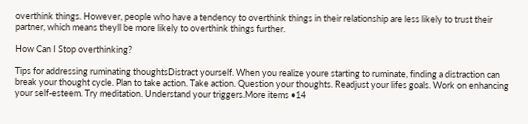overthink things. However, people who have a tendency to overthink things in their relationship are less likely to trust their partner, which means theyll be more likely to overthink things further.

How Can I Stop overthinking?

Tips for addressing ruminating thoughtsDistract yourself. When you realize youre starting to ruminate, finding a distraction can break your thought cycle. Plan to take action. Take action. Question your thoughts. Readjust your lifes goals. Work on enhancing your self-esteem. Try meditation. Understand your triggers.More items •14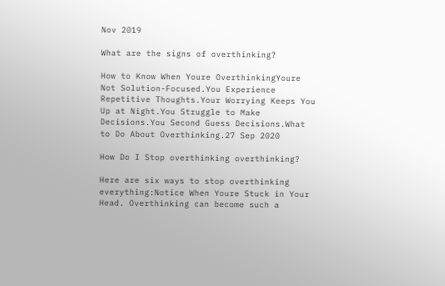Nov 2019

What are the signs of overthinking?

How to Know When Youre OverthinkingYoure Not Solution-Focused.You Experience Repetitive Thoughts.Your Worrying Keeps You Up at Night.You Struggle to Make Decisions.You Second Guess Decisions.What to Do About Overthinking.27 Sep 2020

How Do I Stop overthinking overthinking?

Here are six ways to stop overthinking everything:Notice When Youre Stuck in Your Head. Overthinking can become such a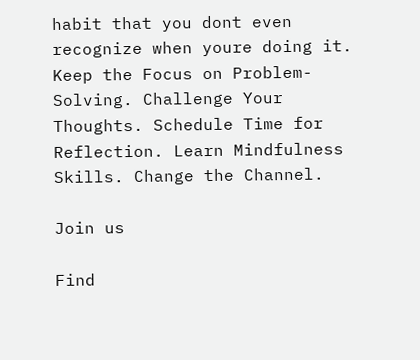habit that you dont even recognize when youre doing it. Keep the Focus on Problem-Solving. Challenge Your Thoughts. Schedule Time for Reflection. Learn Mindfulness Skills. Change the Channel.

Join us

Find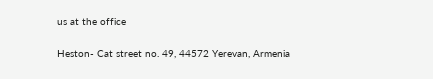us at the office

Heston- Cat street no. 49, 44572 Yerevan, Armenia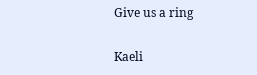Give us a ring

Kaeli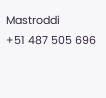Mastroddi
+51 487 505 696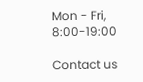Mon - Fri, 8:00-19:00

Contact us